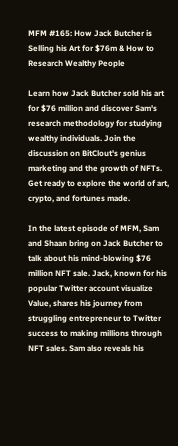MFM #165: How Jack Butcher is Selling his Art for $76m & How to Research Wealthy People

Learn how Jack Butcher sold his art for $76 million and discover Sam's research methodology for studying wealthy individuals. Join the discussion on BitClout's genius marketing and the growth of NFTs. Get ready to explore the world of art, crypto, and fortunes made.

In the latest episode of MFM, Sam and Shaan bring on Jack Butcher to talk about his mind-blowing $76 million NFT sale. Jack, known for his popular Twitter account visualize Value, shares his journey from struggling entrepreneur to Twitter success to making millions through NFT sales. Sam also reveals his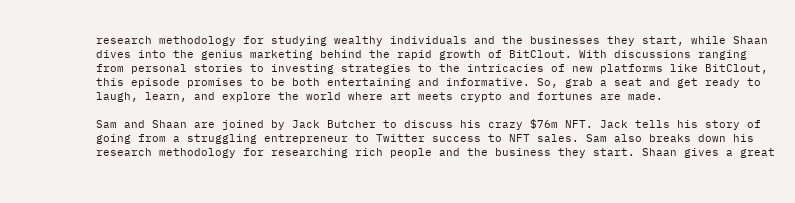research methodology for studying wealthy individuals and the businesses they start, while Shaan dives into the genius marketing behind the rapid growth of BitClout. With discussions ranging from personal stories to investing strategies to the intricacies of new platforms like BitClout, this episode promises to be both entertaining and informative. So, grab a seat and get ready to laugh, learn, and explore the world where art meets crypto and fortunes are made.

Sam and Shaan are joined by Jack Butcher to discuss his crazy $76m NFT. Jack tells his story of going from a struggling entrepreneur to Twitter success to NFT sales. Sam also breaks down his research methodology for researching rich people and the business they start. Shaan gives a great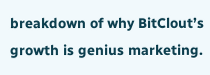breakdown of why BitClout’s growth is genius marketing.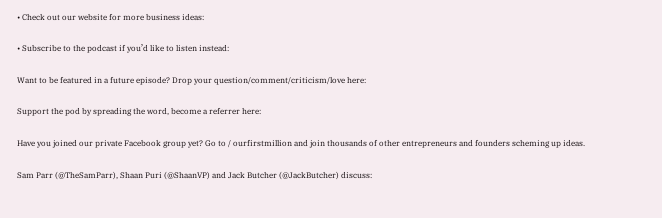• Check out our website for more business ideas:

• Subscribe to the podcast if you’d like to listen instead:

Want to be featured in a future episode? Drop your question/comment/criticism/love here:

Support the pod by spreading the word, become a referrer here:

Have you joined our private Facebook group yet? Go to / ourfirstmillion and join thousands of other entrepreneurs and founders scheming up ideas.

Sam Parr (@TheSamParr), Shaan Puri (@ShaanVP) and Jack Butcher (@JackButcher) discuss: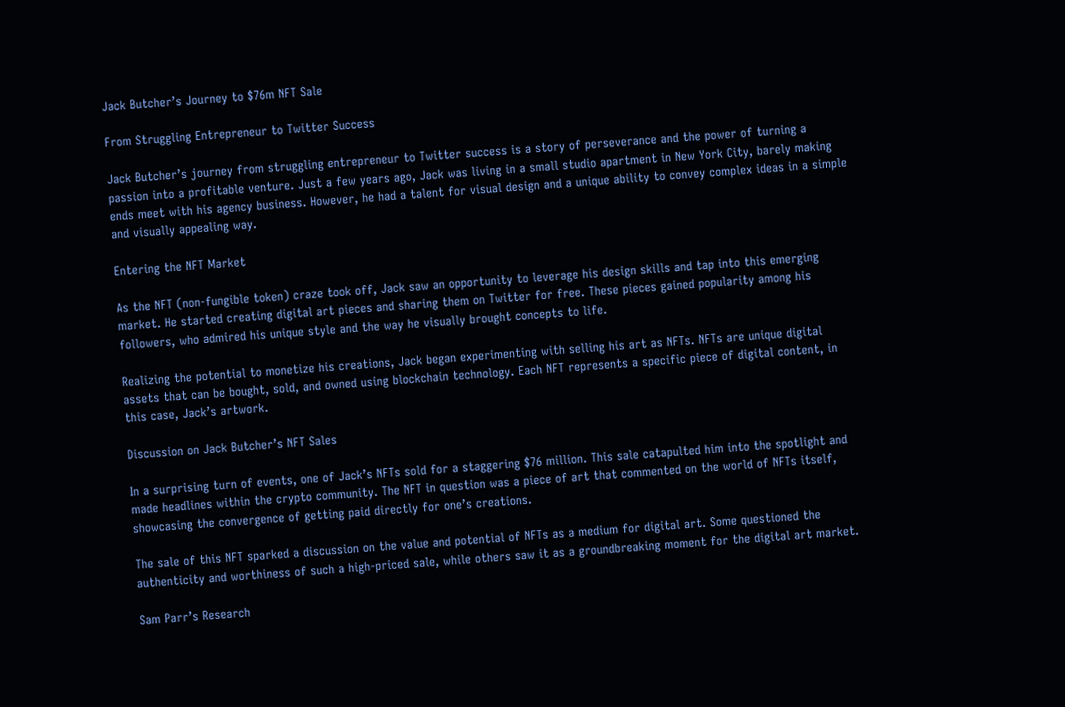Jack Butcher’s Journey to $76m NFT Sale

From Struggling Entrepreneur to Twitter Success

Jack Butcher’s journey from struggling entrepreneur to Twitter success is a story of perseverance and the power of turning a passion into a profitable venture. Just a few years ago, Jack was living in a small studio apartment in New York City, barely making ends meet with his agency business. However, he had a talent for visual design and a unique ability to convey complex ideas in a simple and visually appealing way.

Entering the NFT Market

As the NFT (non-fungible token) craze took off, Jack saw an opportunity to leverage his design skills and tap into this emerging market. He started creating digital art pieces and sharing them on Twitter for free. These pieces gained popularity among his followers, who admired his unique style and the way he visually brought concepts to life.

Realizing the potential to monetize his creations, Jack began experimenting with selling his art as NFTs. NFTs are unique digital assets that can be bought, sold, and owned using blockchain technology. Each NFT represents a specific piece of digital content, in this case, Jack’s artwork.

Discussion on Jack Butcher’s NFT Sales

In a surprising turn of events, one of Jack’s NFTs sold for a staggering $76 million. This sale catapulted him into the spotlight and made headlines within the crypto community. The NFT in question was a piece of art that commented on the world of NFTs itself, showcasing the convergence of getting paid directly for one’s creations.

The sale of this NFT sparked a discussion on the value and potential of NFTs as a medium for digital art. Some questioned the authenticity and worthiness of such a high-priced sale, while others saw it as a groundbreaking moment for the digital art market.

Sam Parr’s Research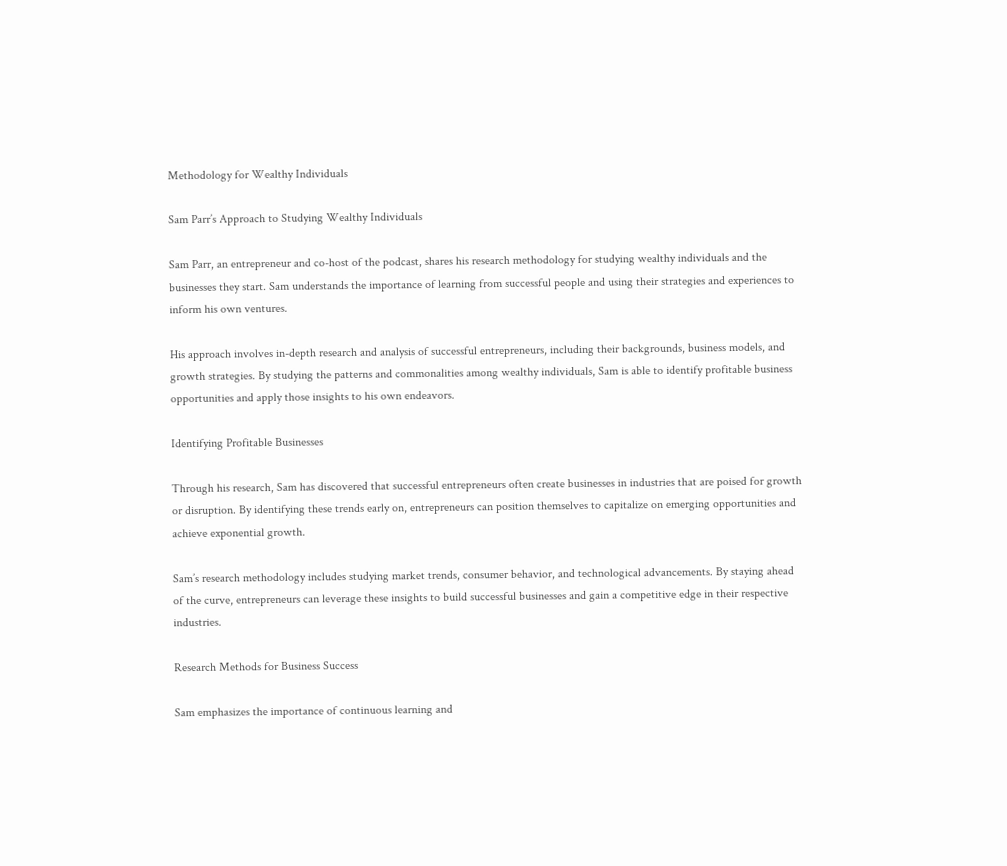Methodology for Wealthy Individuals

Sam Parr’s Approach to Studying Wealthy Individuals

Sam Parr, an entrepreneur and co-host of the podcast, shares his research methodology for studying wealthy individuals and the businesses they start. Sam understands the importance of learning from successful people and using their strategies and experiences to inform his own ventures.

His approach involves in-depth research and analysis of successful entrepreneurs, including their backgrounds, business models, and growth strategies. By studying the patterns and commonalities among wealthy individuals, Sam is able to identify profitable business opportunities and apply those insights to his own endeavors.

Identifying Profitable Businesses

Through his research, Sam has discovered that successful entrepreneurs often create businesses in industries that are poised for growth or disruption. By identifying these trends early on, entrepreneurs can position themselves to capitalize on emerging opportunities and achieve exponential growth.

Sam’s research methodology includes studying market trends, consumer behavior, and technological advancements. By staying ahead of the curve, entrepreneurs can leverage these insights to build successful businesses and gain a competitive edge in their respective industries.

Research Methods for Business Success

Sam emphasizes the importance of continuous learning and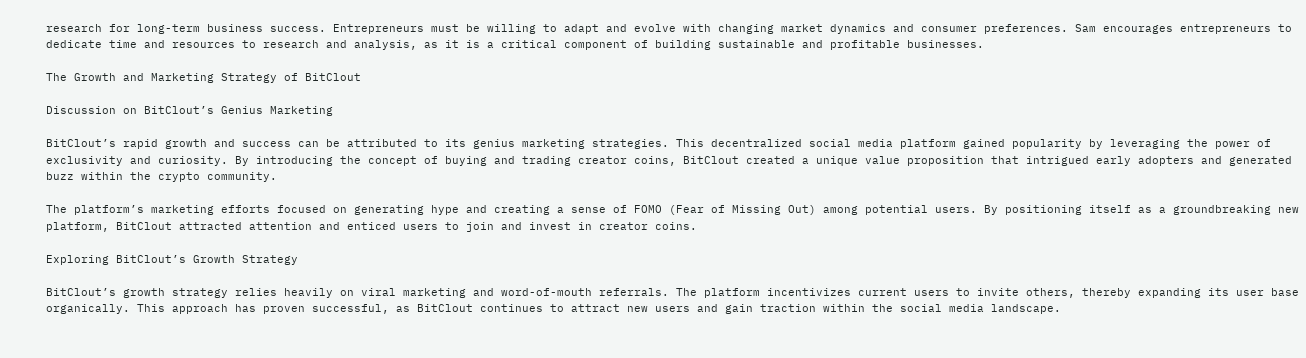research for long-term business success. Entrepreneurs must be willing to adapt and evolve with changing market dynamics and consumer preferences. Sam encourages entrepreneurs to dedicate time and resources to research and analysis, as it is a critical component of building sustainable and profitable businesses.

The Growth and Marketing Strategy of BitClout

Discussion on BitClout’s Genius Marketing

BitClout’s rapid growth and success can be attributed to its genius marketing strategies. This decentralized social media platform gained popularity by leveraging the power of exclusivity and curiosity. By introducing the concept of buying and trading creator coins, BitClout created a unique value proposition that intrigued early adopters and generated buzz within the crypto community.

The platform’s marketing efforts focused on generating hype and creating a sense of FOMO (Fear of Missing Out) among potential users. By positioning itself as a groundbreaking new platform, BitClout attracted attention and enticed users to join and invest in creator coins.

Exploring BitClout’s Growth Strategy

BitClout’s growth strategy relies heavily on viral marketing and word-of-mouth referrals. The platform incentivizes current users to invite others, thereby expanding its user base organically. This approach has proven successful, as BitClout continues to attract new users and gain traction within the social media landscape.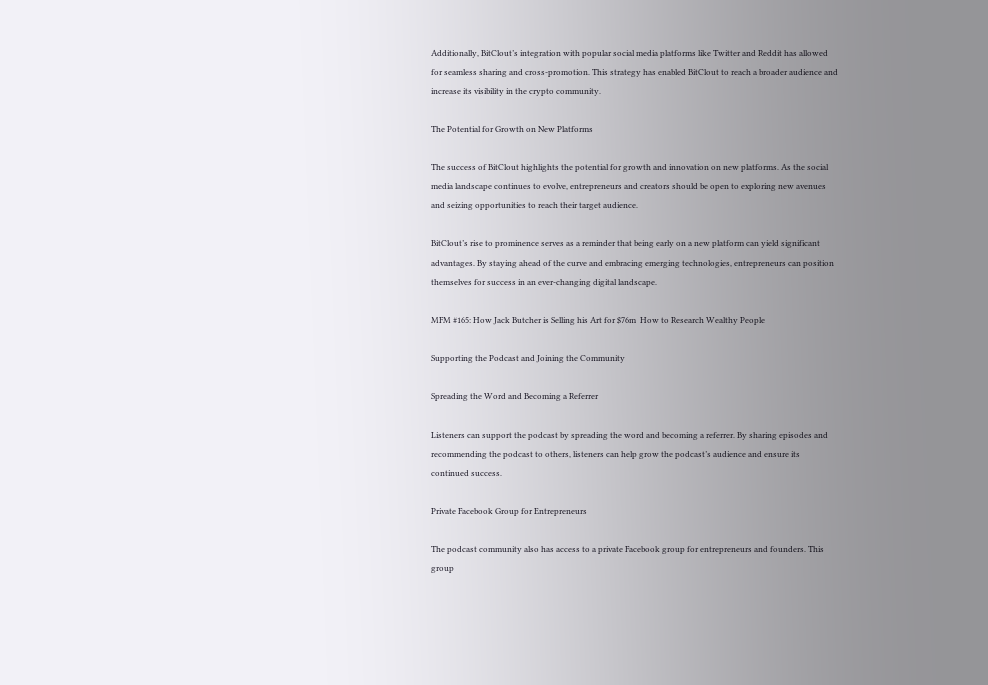Additionally, BitClout’s integration with popular social media platforms like Twitter and Reddit has allowed for seamless sharing and cross-promotion. This strategy has enabled BitClout to reach a broader audience and increase its visibility in the crypto community.

The Potential for Growth on New Platforms

The success of BitClout highlights the potential for growth and innovation on new platforms. As the social media landscape continues to evolve, entrepreneurs and creators should be open to exploring new avenues and seizing opportunities to reach their target audience.

BitClout’s rise to prominence serves as a reminder that being early on a new platform can yield significant advantages. By staying ahead of the curve and embracing emerging technologies, entrepreneurs can position themselves for success in an ever-changing digital landscape.

MFM #165: How Jack Butcher is Selling his Art for $76m  How to Research Wealthy People

Supporting the Podcast and Joining the Community

Spreading the Word and Becoming a Referrer

Listeners can support the podcast by spreading the word and becoming a referrer. By sharing episodes and recommending the podcast to others, listeners can help grow the podcast’s audience and ensure its continued success.

Private Facebook Group for Entrepreneurs

The podcast community also has access to a private Facebook group for entrepreneurs and founders. This group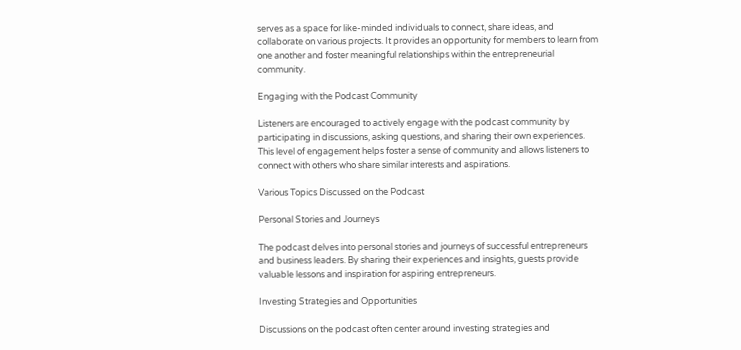serves as a space for like-minded individuals to connect, share ideas, and collaborate on various projects. It provides an opportunity for members to learn from one another and foster meaningful relationships within the entrepreneurial community.

Engaging with the Podcast Community

Listeners are encouraged to actively engage with the podcast community by participating in discussions, asking questions, and sharing their own experiences. This level of engagement helps foster a sense of community and allows listeners to connect with others who share similar interests and aspirations.

Various Topics Discussed on the Podcast

Personal Stories and Journeys

The podcast delves into personal stories and journeys of successful entrepreneurs and business leaders. By sharing their experiences and insights, guests provide valuable lessons and inspiration for aspiring entrepreneurs.

Investing Strategies and Opportunities

Discussions on the podcast often center around investing strategies and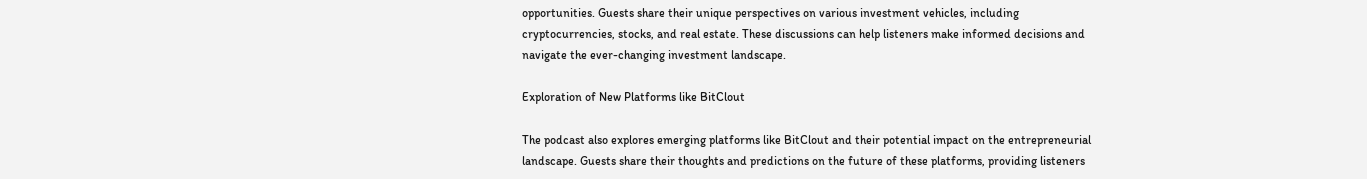opportunities. Guests share their unique perspectives on various investment vehicles, including cryptocurrencies, stocks, and real estate. These discussions can help listeners make informed decisions and navigate the ever-changing investment landscape.

Exploration of New Platforms like BitClout

The podcast also explores emerging platforms like BitClout and their potential impact on the entrepreneurial landscape. Guests share their thoughts and predictions on the future of these platforms, providing listeners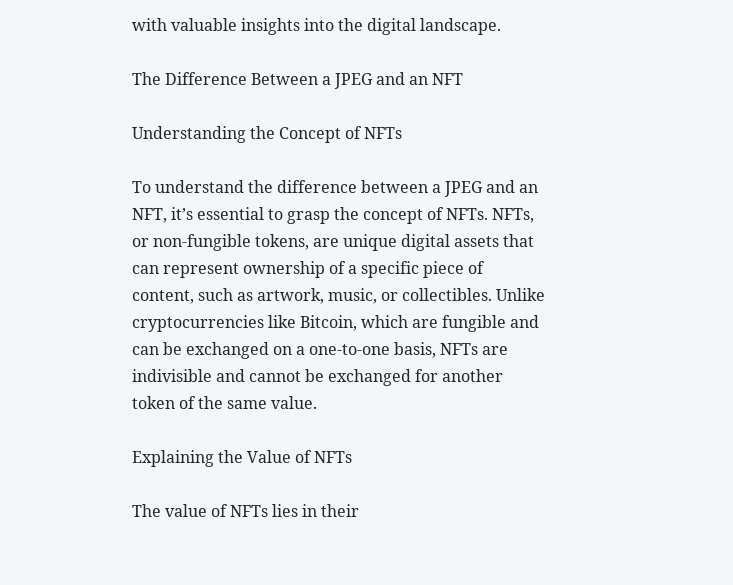with valuable insights into the digital landscape.

The Difference Between a JPEG and an NFT

Understanding the Concept of NFTs

To understand the difference between a JPEG and an NFT, it’s essential to grasp the concept of NFTs. NFTs, or non-fungible tokens, are unique digital assets that can represent ownership of a specific piece of content, such as artwork, music, or collectibles. Unlike cryptocurrencies like Bitcoin, which are fungible and can be exchanged on a one-to-one basis, NFTs are indivisible and cannot be exchanged for another token of the same value.

Explaining the Value of NFTs

The value of NFTs lies in their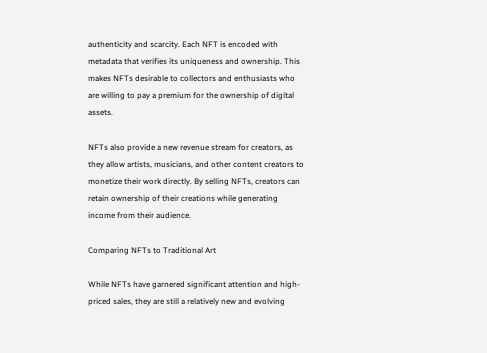authenticity and scarcity. Each NFT is encoded with metadata that verifies its uniqueness and ownership. This makes NFTs desirable to collectors and enthusiasts who are willing to pay a premium for the ownership of digital assets.

NFTs also provide a new revenue stream for creators, as they allow artists, musicians, and other content creators to monetize their work directly. By selling NFTs, creators can retain ownership of their creations while generating income from their audience.

Comparing NFTs to Traditional Art

While NFTs have garnered significant attention and high-priced sales, they are still a relatively new and evolving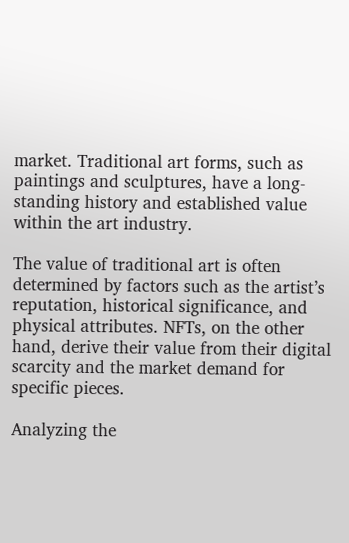market. Traditional art forms, such as paintings and sculptures, have a long-standing history and established value within the art industry.

The value of traditional art is often determined by factors such as the artist’s reputation, historical significance, and physical attributes. NFTs, on the other hand, derive their value from their digital scarcity and the market demand for specific pieces.

Analyzing the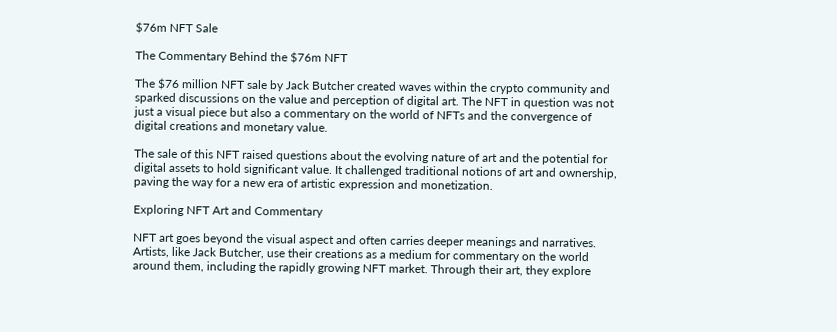$76m NFT Sale

The Commentary Behind the $76m NFT

The $76 million NFT sale by Jack Butcher created waves within the crypto community and sparked discussions on the value and perception of digital art. The NFT in question was not just a visual piece but also a commentary on the world of NFTs and the convergence of digital creations and monetary value.

The sale of this NFT raised questions about the evolving nature of art and the potential for digital assets to hold significant value. It challenged traditional notions of art and ownership, paving the way for a new era of artistic expression and monetization.

Exploring NFT Art and Commentary

NFT art goes beyond the visual aspect and often carries deeper meanings and narratives. Artists, like Jack Butcher, use their creations as a medium for commentary on the world around them, including the rapidly growing NFT market. Through their art, they explore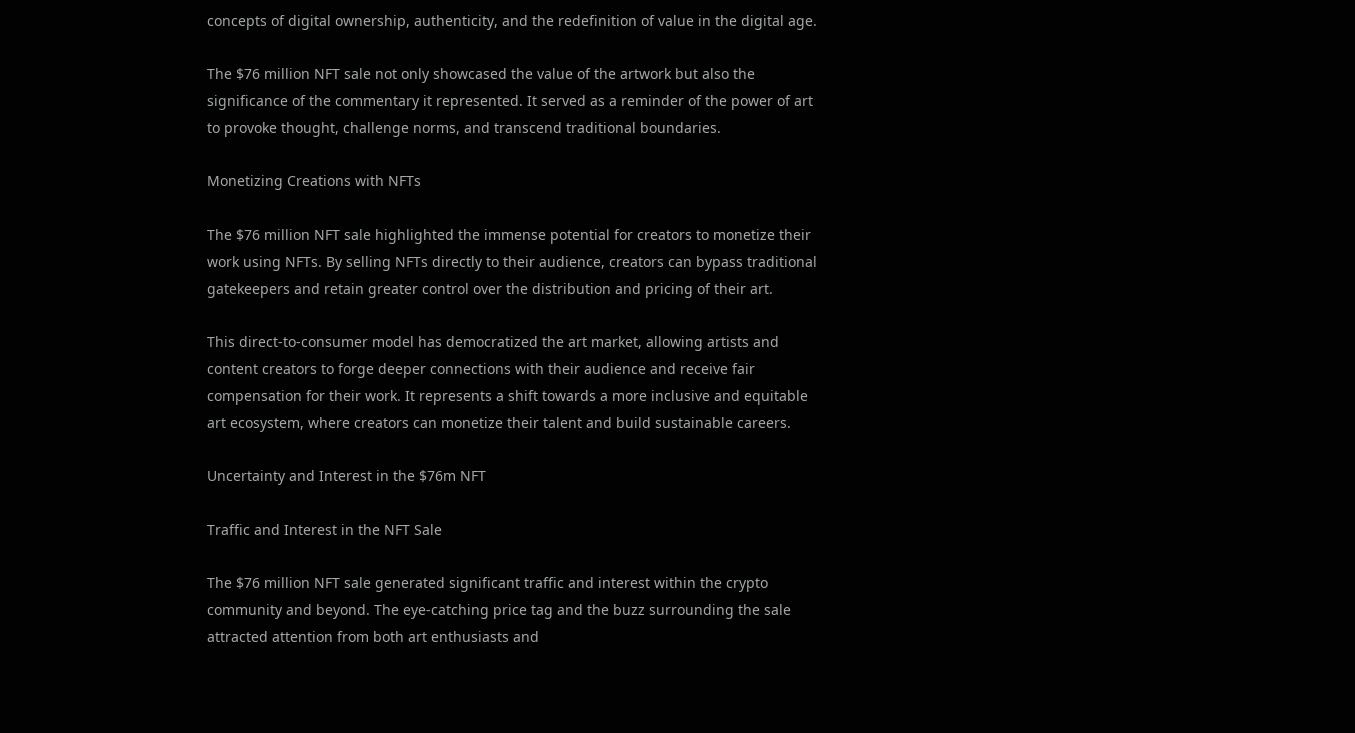concepts of digital ownership, authenticity, and the redefinition of value in the digital age.

The $76 million NFT sale not only showcased the value of the artwork but also the significance of the commentary it represented. It served as a reminder of the power of art to provoke thought, challenge norms, and transcend traditional boundaries.

Monetizing Creations with NFTs

The $76 million NFT sale highlighted the immense potential for creators to monetize their work using NFTs. By selling NFTs directly to their audience, creators can bypass traditional gatekeepers and retain greater control over the distribution and pricing of their art.

This direct-to-consumer model has democratized the art market, allowing artists and content creators to forge deeper connections with their audience and receive fair compensation for their work. It represents a shift towards a more inclusive and equitable art ecosystem, where creators can monetize their talent and build sustainable careers.

Uncertainty and Interest in the $76m NFT

Traffic and Interest in the NFT Sale

The $76 million NFT sale generated significant traffic and interest within the crypto community and beyond. The eye-catching price tag and the buzz surrounding the sale attracted attention from both art enthusiasts and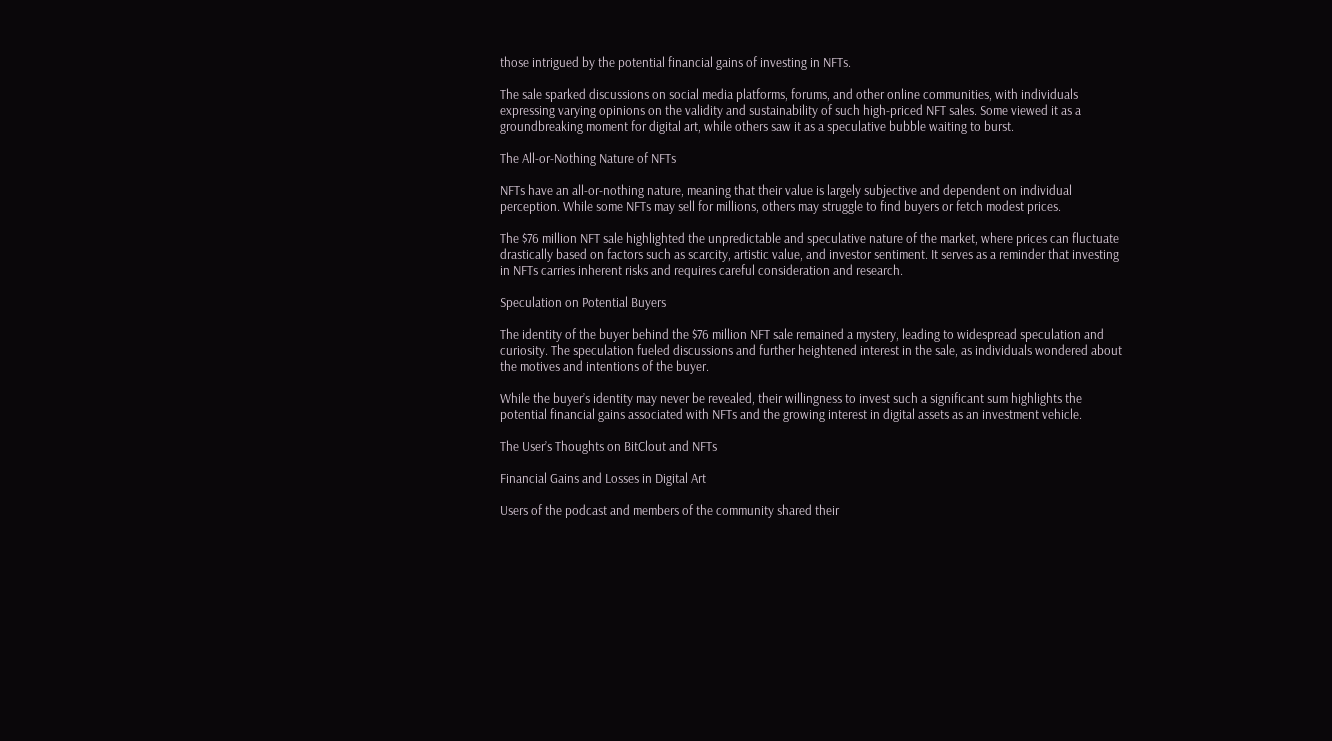those intrigued by the potential financial gains of investing in NFTs.

The sale sparked discussions on social media platforms, forums, and other online communities, with individuals expressing varying opinions on the validity and sustainability of such high-priced NFT sales. Some viewed it as a groundbreaking moment for digital art, while others saw it as a speculative bubble waiting to burst.

The All-or-Nothing Nature of NFTs

NFTs have an all-or-nothing nature, meaning that their value is largely subjective and dependent on individual perception. While some NFTs may sell for millions, others may struggle to find buyers or fetch modest prices.

The $76 million NFT sale highlighted the unpredictable and speculative nature of the market, where prices can fluctuate drastically based on factors such as scarcity, artistic value, and investor sentiment. It serves as a reminder that investing in NFTs carries inherent risks and requires careful consideration and research.

Speculation on Potential Buyers

The identity of the buyer behind the $76 million NFT sale remained a mystery, leading to widespread speculation and curiosity. The speculation fueled discussions and further heightened interest in the sale, as individuals wondered about the motives and intentions of the buyer.

While the buyer’s identity may never be revealed, their willingness to invest such a significant sum highlights the potential financial gains associated with NFTs and the growing interest in digital assets as an investment vehicle.

The User’s Thoughts on BitClout and NFTs

Financial Gains and Losses in Digital Art

Users of the podcast and members of the community shared their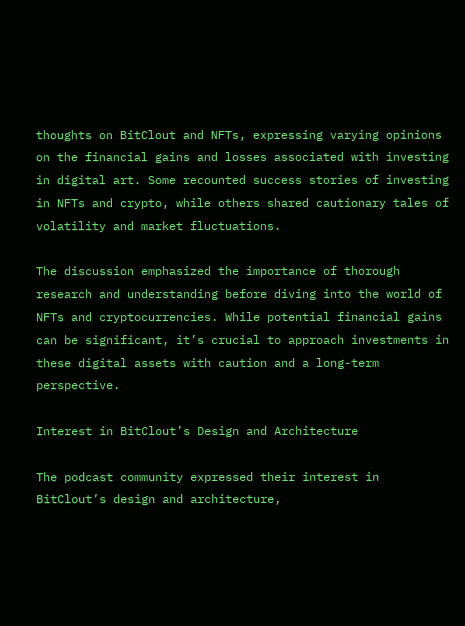thoughts on BitClout and NFTs, expressing varying opinions on the financial gains and losses associated with investing in digital art. Some recounted success stories of investing in NFTs and crypto, while others shared cautionary tales of volatility and market fluctuations.

The discussion emphasized the importance of thorough research and understanding before diving into the world of NFTs and cryptocurrencies. While potential financial gains can be significant, it’s crucial to approach investments in these digital assets with caution and a long-term perspective.

Interest in BitClout’s Design and Architecture

The podcast community expressed their interest in BitClout’s design and architecture,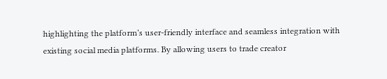highlighting the platform’s user-friendly interface and seamless integration with existing social media platforms. By allowing users to trade creator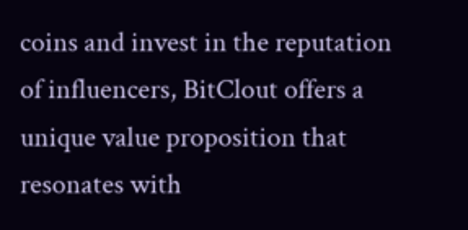coins and invest in the reputation of influencers, BitClout offers a unique value proposition that resonates with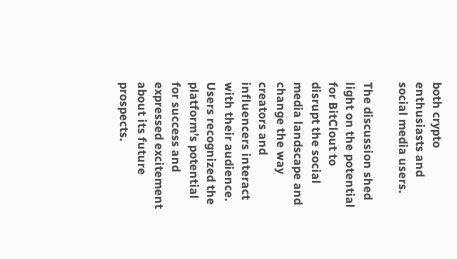both crypto enthusiasts and social media users.

The discussion shed light on the potential for BitClout to disrupt the social media landscape and change the way creators and influencers interact with their audience. Users recognized the platform’s potential for success and expressed excitement about its future prospects.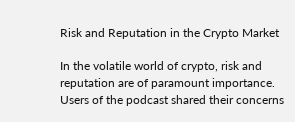Risk and Reputation in the Crypto Market

In the volatile world of crypto, risk and reputation are of paramount importance. Users of the podcast shared their concerns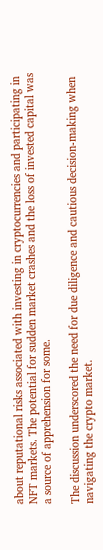about reputational risks associated with investing in cryptocurrencies and participating in NFT markets. The potential for sudden market crashes and the loss of invested capital was a source of apprehension for some.

The discussion underscored the need for due diligence and cautious decision-making when navigating the crypto market.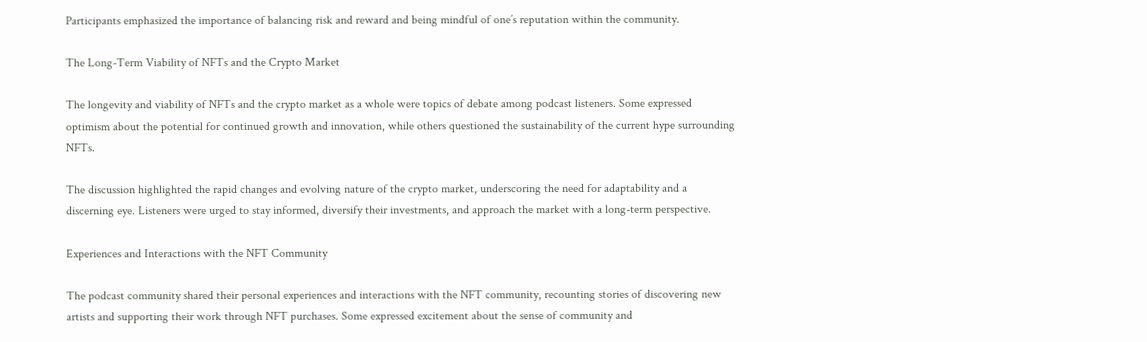Participants emphasized the importance of balancing risk and reward and being mindful of one’s reputation within the community.

The Long-Term Viability of NFTs and the Crypto Market

The longevity and viability of NFTs and the crypto market as a whole were topics of debate among podcast listeners. Some expressed optimism about the potential for continued growth and innovation, while others questioned the sustainability of the current hype surrounding NFTs.

The discussion highlighted the rapid changes and evolving nature of the crypto market, underscoring the need for adaptability and a discerning eye. Listeners were urged to stay informed, diversify their investments, and approach the market with a long-term perspective.

Experiences and Interactions with the NFT Community

The podcast community shared their personal experiences and interactions with the NFT community, recounting stories of discovering new artists and supporting their work through NFT purchases. Some expressed excitement about the sense of community and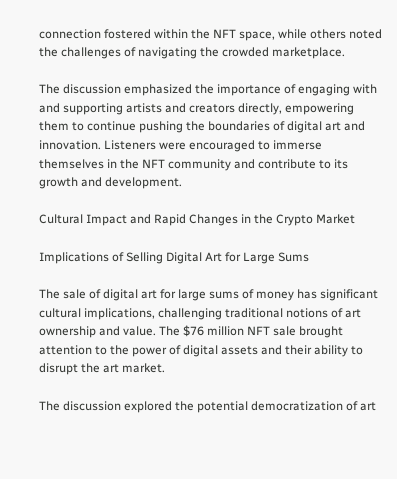connection fostered within the NFT space, while others noted the challenges of navigating the crowded marketplace.

The discussion emphasized the importance of engaging with and supporting artists and creators directly, empowering them to continue pushing the boundaries of digital art and innovation. Listeners were encouraged to immerse themselves in the NFT community and contribute to its growth and development.

Cultural Impact and Rapid Changes in the Crypto Market

Implications of Selling Digital Art for Large Sums

The sale of digital art for large sums of money has significant cultural implications, challenging traditional notions of art ownership and value. The $76 million NFT sale brought attention to the power of digital assets and their ability to disrupt the art market.

The discussion explored the potential democratization of art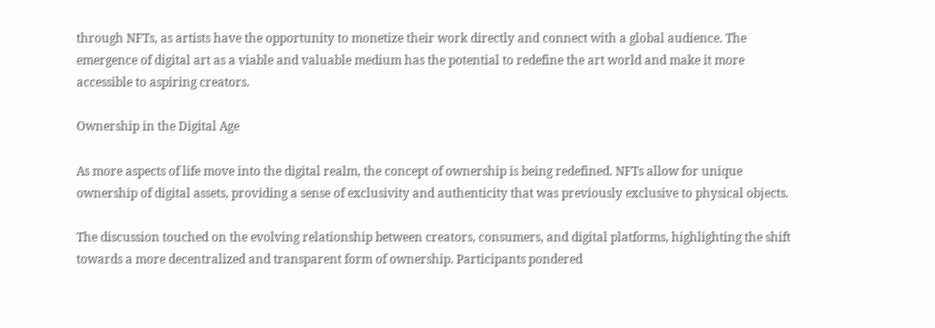through NFTs, as artists have the opportunity to monetize their work directly and connect with a global audience. The emergence of digital art as a viable and valuable medium has the potential to redefine the art world and make it more accessible to aspiring creators.

Ownership in the Digital Age

As more aspects of life move into the digital realm, the concept of ownership is being redefined. NFTs allow for unique ownership of digital assets, providing a sense of exclusivity and authenticity that was previously exclusive to physical objects.

The discussion touched on the evolving relationship between creators, consumers, and digital platforms, highlighting the shift towards a more decentralized and transparent form of ownership. Participants pondered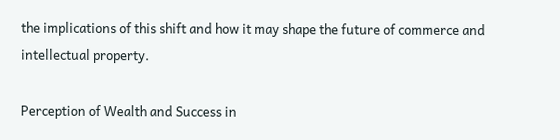the implications of this shift and how it may shape the future of commerce and intellectual property.

Perception of Wealth and Success in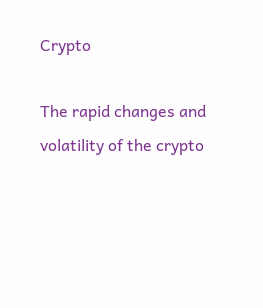Crypto

The rapid changes and volatility of the crypto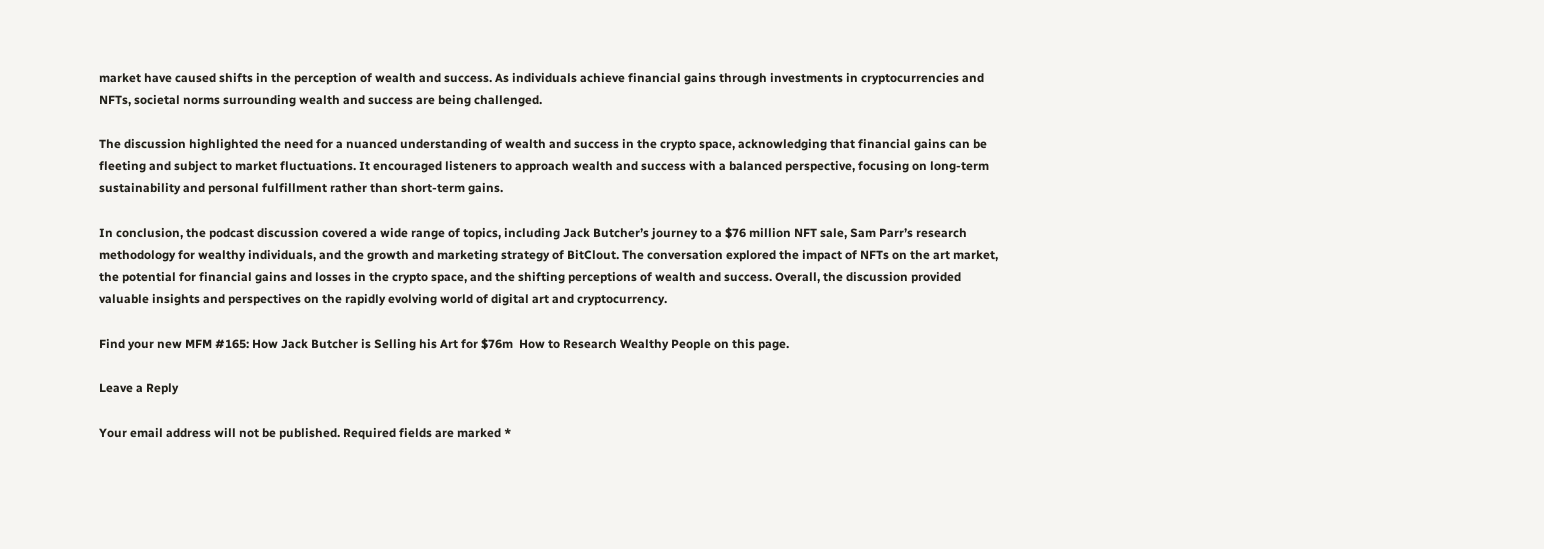market have caused shifts in the perception of wealth and success. As individuals achieve financial gains through investments in cryptocurrencies and NFTs, societal norms surrounding wealth and success are being challenged.

The discussion highlighted the need for a nuanced understanding of wealth and success in the crypto space, acknowledging that financial gains can be fleeting and subject to market fluctuations. It encouraged listeners to approach wealth and success with a balanced perspective, focusing on long-term sustainability and personal fulfillment rather than short-term gains.

In conclusion, the podcast discussion covered a wide range of topics, including Jack Butcher’s journey to a $76 million NFT sale, Sam Parr’s research methodology for wealthy individuals, and the growth and marketing strategy of BitClout. The conversation explored the impact of NFTs on the art market, the potential for financial gains and losses in the crypto space, and the shifting perceptions of wealth and success. Overall, the discussion provided valuable insights and perspectives on the rapidly evolving world of digital art and cryptocurrency.

Find your new MFM #165: How Jack Butcher is Selling his Art for $76m  How to Research Wealthy People on this page.

Leave a Reply

Your email address will not be published. Required fields are marked *